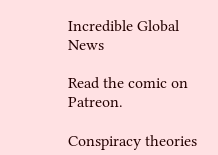Incredible Global News

Read the comic on Patreon.

Conspiracy theories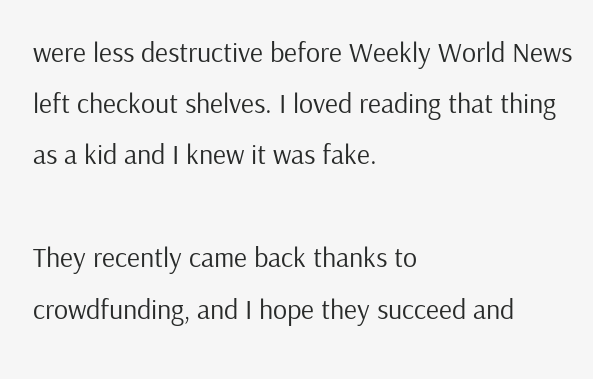were less destructive before Weekly World News left checkout shelves. I loved reading that thing as a kid and I knew it was fake.

They recently came back thanks to crowdfunding, and I hope they succeed and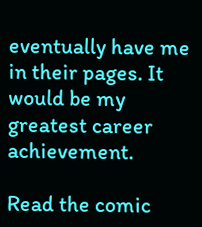eventually have me in their pages. It would be my greatest career achievement.

Read the comic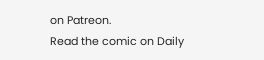on Patreon.
Read the comic on Daily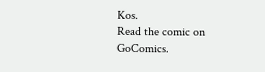Kos.
Read the comic on GoComics.